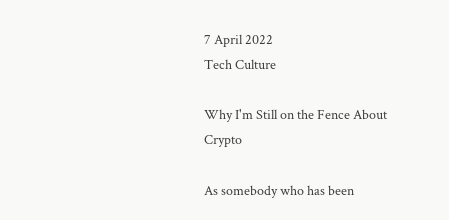7 April 2022
Tech Culture

Why I'm Still on the Fence About Crypto

As somebody who has been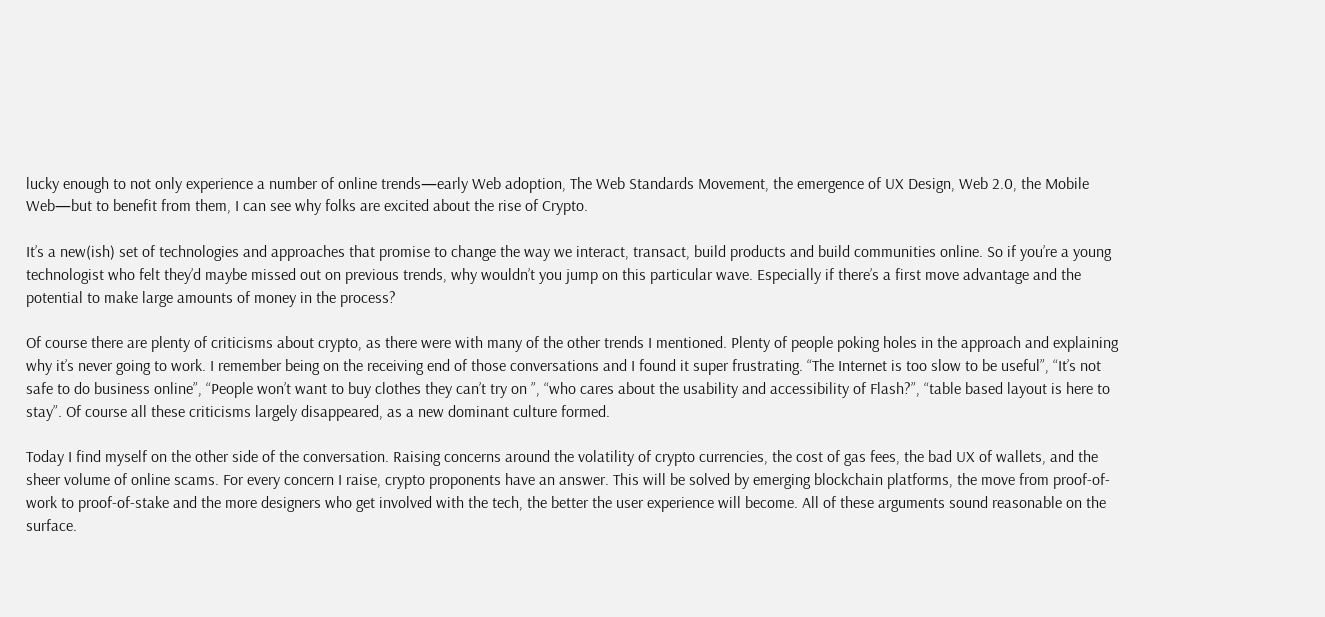lucky enough to not only experience a number of online trends—early Web adoption, The Web Standards Movement, the emergence of UX Design, Web 2.0, the Mobile Web—but to benefit from them, I can see why folks are excited about the rise of Crypto.

It’s a new(ish) set of technologies and approaches that promise to change the way we interact, transact, build products and build communities online. So if you’re a young technologist who felt they’d maybe missed out on previous trends, why wouldn’t you jump on this particular wave. Especially if there’s a first move advantage and the potential to make large amounts of money in the process?

Of course there are plenty of criticisms about crypto, as there were with many of the other trends I mentioned. Plenty of people poking holes in the approach and explaining why it’s never going to work. I remember being on the receiving end of those conversations and I found it super frustrating. “The Internet is too slow to be useful”, “It’s not safe to do business online”, “People won’t want to buy clothes they can’t try on ”, “who cares about the usability and accessibility of Flash?”, “table based layout is here to stay”. Of course all these criticisms largely disappeared, as a new dominant culture formed.

Today I find myself on the other side of the conversation. Raising concerns around the volatility of crypto currencies, the cost of gas fees, the bad UX of wallets, and the sheer volume of online scams. For every concern I raise, crypto proponents have an answer. This will be solved by emerging blockchain platforms, the move from proof-of-work to proof-of-stake and the more designers who get involved with the tech, the better the user experience will become. All of these arguments sound reasonable on the surface.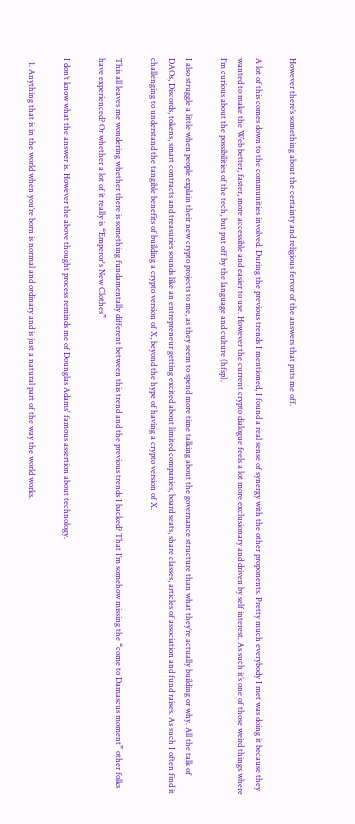However there’s something about the certainty and religious fervor of the answers that puts me off.

A lot of this comes down to the communities involved. During the previous trends I mentioned, I found a real sense of synergy with the other proponents. Pretty much everybody I met was doing it because they wanted to make the Web better, faster, more accessible and easier to use. However the current crypto dialogue feels a lot more exclusionary and driven by self interest. As such it’s one of those weird things where I’m curious about the possibilities of the tech, but put off by the language and culture (hfsp).

I also struggle a little when people explain their new crypto projects to me, as they seem to spend more time talking about the governance structure than what they’re actually building or why. All the talk of DAOs, Discords, tokens, smart contracts and treasuries sounds like an entrepreneur getting excited about limited companies, board seats, share classes, articles of association and fund raises. As such I often find it challenging to understand the tangible benefits of building a crypto version of X, beyond the hype of having a crypto version of X.

This all leaves me wondering whether there is something fundamentally different between this trend and the previous trends I backed? That I’m somehow missing the “come to Damascus moment” other folks have experienced? Or whether a lot of it really is “Emperor's New Clothes”

I don’t know what the answer is. However the above thought process reminds me of Dounglas Adams' famous assertion about technology.

  1. Anything that is in the world when you’re born is normal and ordinary and is just a natural part of the way the world works.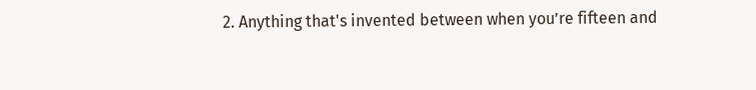2. Anything that's invented between when you’re fifteen and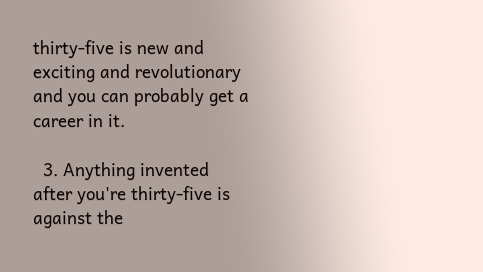thirty-five is new and exciting and revolutionary and you can probably get a career in it.

  3. Anything invented after you're thirty-five is against the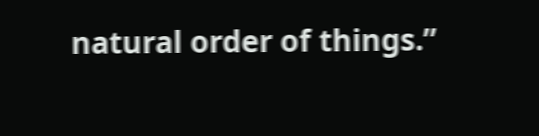natural order of things.”